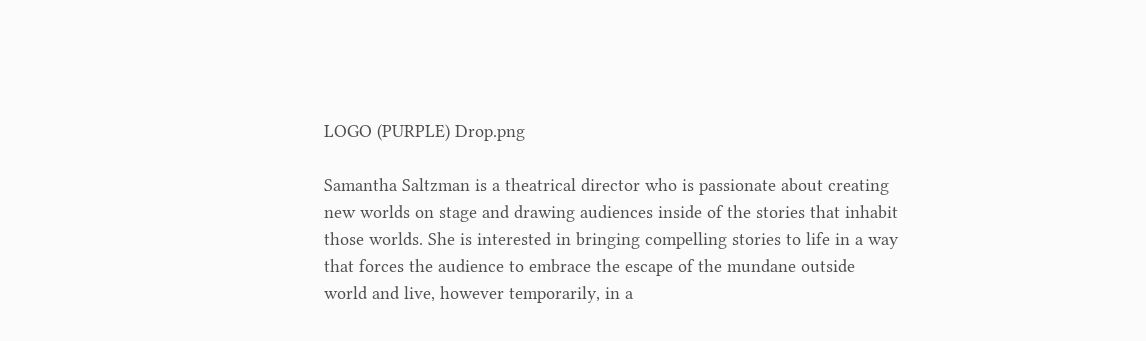LOGO (PURPLE) Drop.png

Samantha Saltzman is a theatrical director who is passionate about creating new worlds on stage and drawing audiences inside of the stories that inhabit those worlds. She is interested in bringing compelling stories to life in a way that forces the audience to embrace the escape of the mundane outside world and live, however temporarily, in a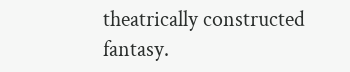theatrically constructed fantasy.